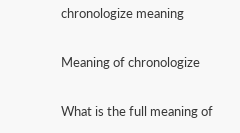chronologize meaning

Meaning of chronologize

What is the full meaning of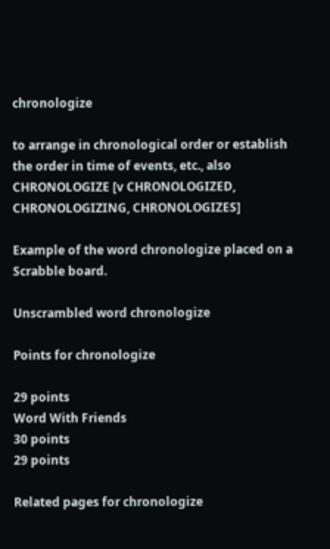chronologize

to arrange in chronological order or establish the order in time of events, etc., also CHRONOLOGIZE [v CHRONOLOGIZED, CHRONOLOGIZING, CHRONOLOGIZES]

Example of the word chronologize placed on a Scrabble board.

Unscrambled word chronologize

Points for chronologize

29 points
Word With Friends
30 points
29 points

Related pages for chronologize